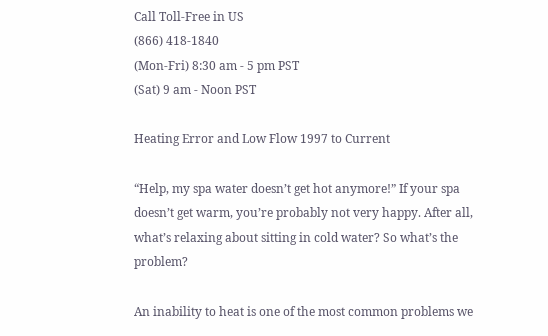Call Toll-Free in US
(866) 418-1840
(Mon-Fri) 8:30 am - 5 pm PST
(Sat) 9 am - Noon PST

Heating Error and Low Flow 1997 to Current

“Help, my spa water doesn’t get hot anymore!” If your spa doesn’t get warm, you’re probably not very happy. After all, what’s relaxing about sitting in cold water? So what’s the problem?

An inability to heat is one of the most common problems we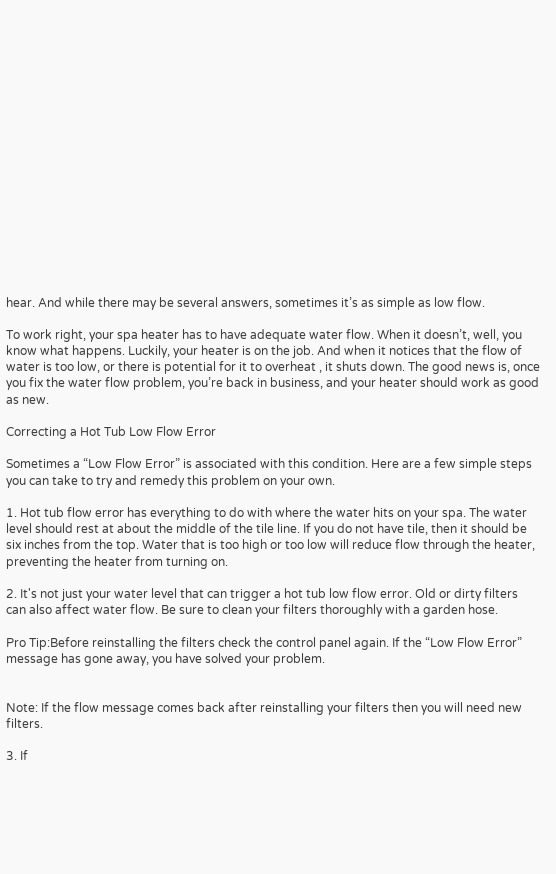hear. And while there may be several answers, sometimes it’s as simple as low flow.

To work right, your spa heater has to have adequate water flow. When it doesn’t, well, you know what happens. Luckily, your heater is on the job. And when it notices that the flow of water is too low, or there is potential for it to overheat , it shuts down. The good news is, once you fix the water flow problem, you’re back in business, and your heater should work as good as new.

Correcting a Hot Tub Low Flow Error

Sometimes a “Low Flow Error” is associated with this condition. Here are a few simple steps you can take to try and remedy this problem on your own.

1. Hot tub flow error has everything to do with where the water hits on your spa. The water level should rest at about the middle of the tile line. If you do not have tile, then it should be six inches from the top. Water that is too high or too low will reduce flow through the heater, preventing the heater from turning on.

2. It's not just your water level that can trigger a hot tub low flow error. Old or dirty filters can also affect water flow. Be sure to clean your filters thoroughly with a garden hose.

Pro Tip:Before reinstalling the filters check the control panel again. If the “Low Flow Error” message has gone away, you have solved your problem.


Note: If the flow message comes back after reinstalling your filters then you will need new filters.

3. If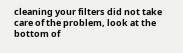cleaning your filters did not take care of the problem, look at the bottom of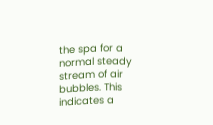the spa for a normal steady stream of air bubbles. This indicates a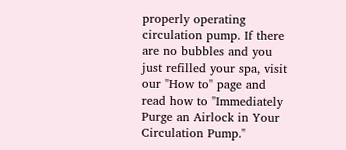properly operating circulation pump. If there are no bubbles and you just refilled your spa, visit our "How to" page and read how to "Immediately Purge an Airlock in Your Circulation Pump."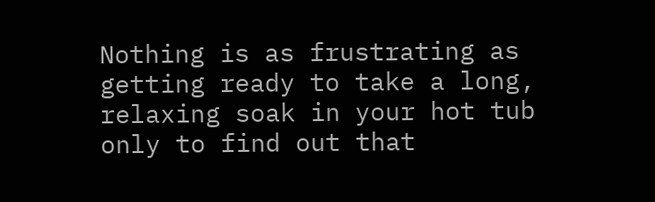Nothing is as frustrating as getting ready to take a long, relaxing soak in your hot tub only to find out that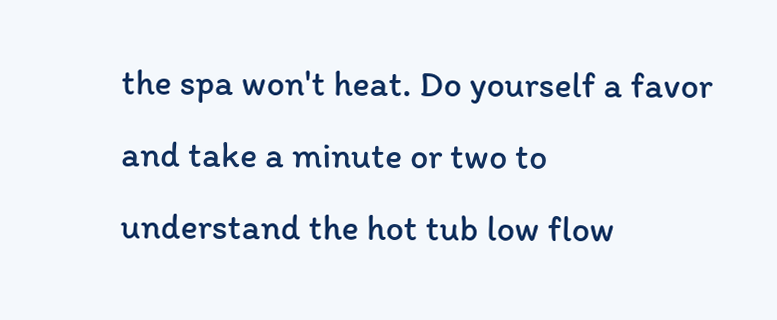the spa won't heat. Do yourself a favor and take a minute or two to understand the hot tub low flow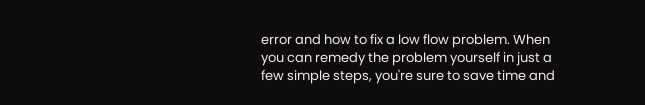error and how to fix a low flow problem. When you can remedy the problem yourself in just a few simple steps, you're sure to save time and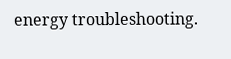energy troubleshooting.